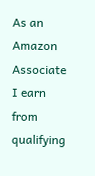As an Amazon Associate I earn from qualifying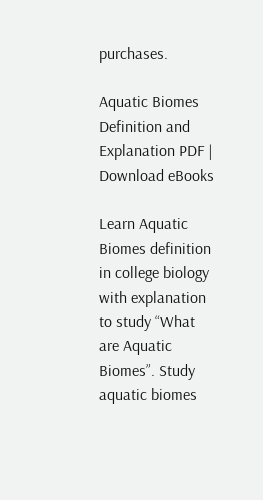purchases.

Aquatic Biomes Definition and Explanation PDF | Download eBooks

Learn Aquatic Biomes definition in college biology with explanation to study “What are Aquatic Biomes”. Study aquatic biomes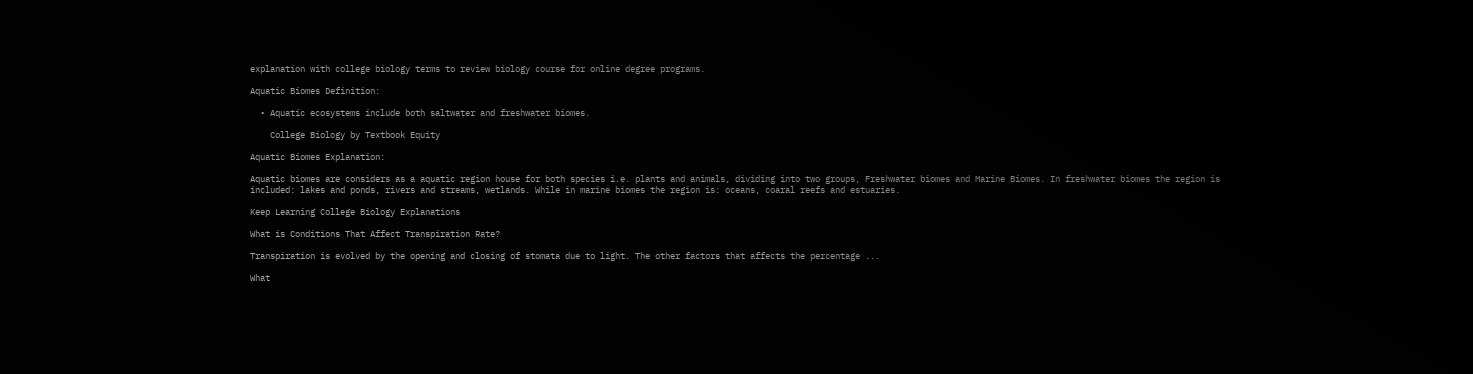explanation with college biology terms to review biology course for online degree programs.

Aquatic Biomes Definition:

  • Aquatic ecosystems include both saltwater and freshwater biomes.

    College Biology by Textbook Equity

Aquatic Biomes Explanation:

Aquatic biomes are considers as a aquatic region house for both species i.e. plants and animals, dividing into two groups, Freshwater biomes and Marine Biomes. In freshwater biomes the region is included: lakes and ponds, rivers and streams, wetlands. While in marine biomes the region is: oceans, coaral reefs and estuaries.

Keep Learning College Biology Explanations

What is Conditions That Affect Transpiration Rate?

Transpiration is evolved by the opening and closing of stomata due to light. The other factors that affects the percentage ...

What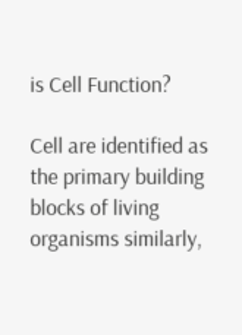is Cell Function?

Cell are identified as the primary building blocks of living organisms similarly,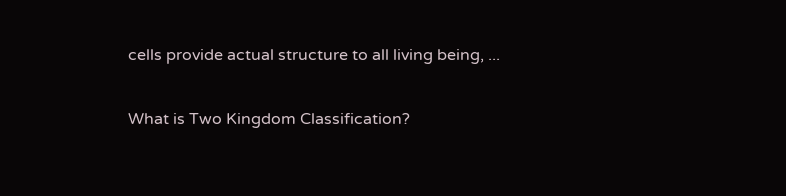cells provide actual structure to all living being, ...

What is Two Kingdom Classification?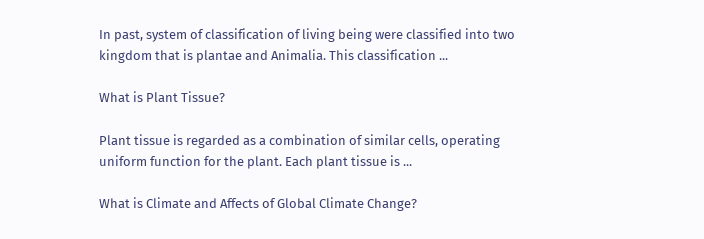In past, system of classification of living being were classified into two kingdom that is plantae and Animalia. This classification ...

What is Plant Tissue?

Plant tissue is regarded as a combination of similar cells, operating uniform function for the plant. Each plant tissue is ...

What is Climate and Affects of Global Climate Change?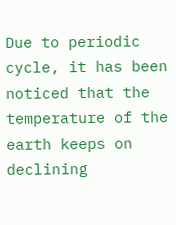Due to periodic cycle, it has been noticed that the temperature of the earth keeps on declining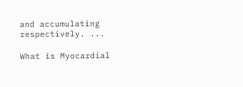and accumulating respectively. ...

What is Myocardial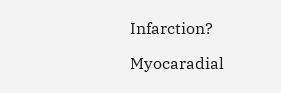Infarction?

Myocaradial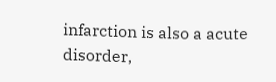infarction is also a acute disorder,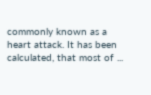commonly known as a heart attack. It has been calculated, that most of ...